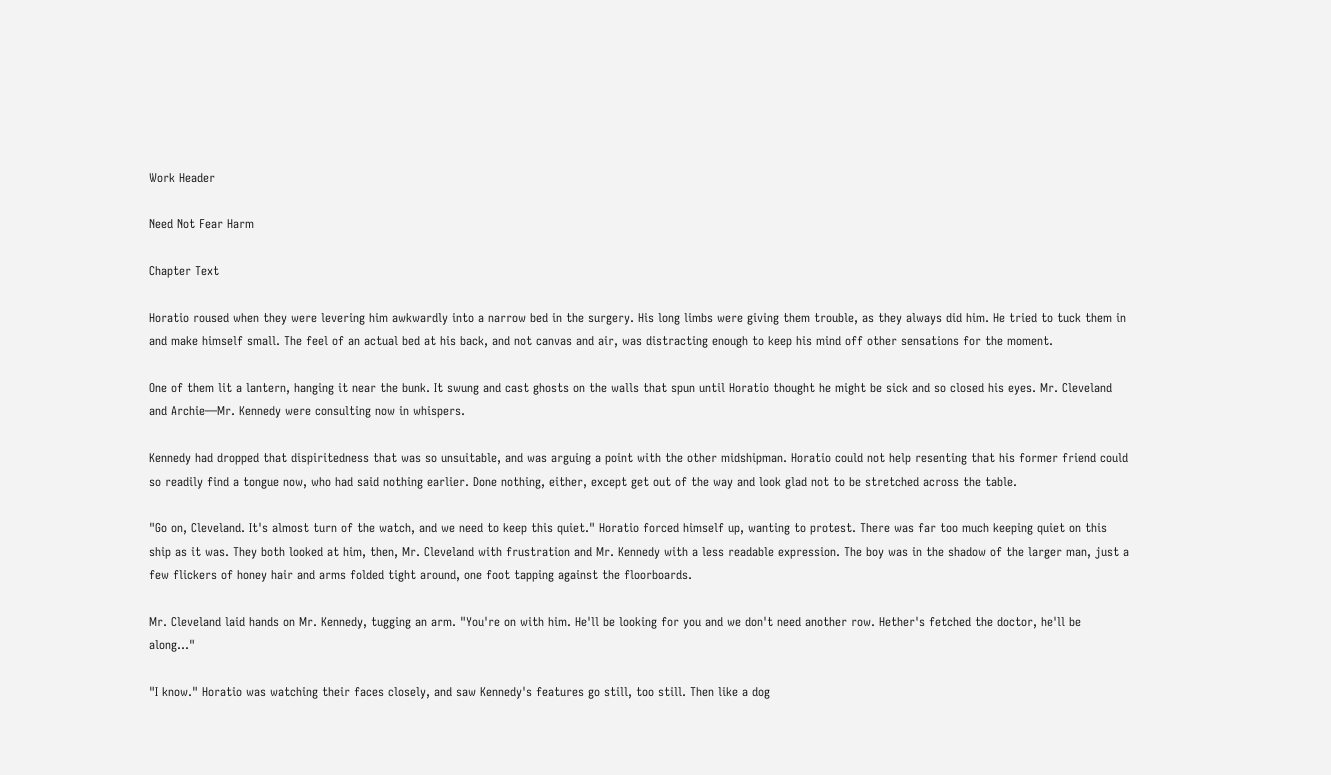Work Header

Need Not Fear Harm

Chapter Text

Horatio roused when they were levering him awkwardly into a narrow bed in the surgery. His long limbs were giving them trouble, as they always did him. He tried to tuck them in and make himself small. The feel of an actual bed at his back, and not canvas and air, was distracting enough to keep his mind off other sensations for the moment.

One of them lit a lantern, hanging it near the bunk. It swung and cast ghosts on the walls that spun until Horatio thought he might be sick and so closed his eyes. Mr. Cleveland and Archie—Mr. Kennedy were consulting now in whispers.

Kennedy had dropped that dispiritedness that was so unsuitable, and was arguing a point with the other midshipman. Horatio could not help resenting that his former friend could so readily find a tongue now, who had said nothing earlier. Done nothing, either, except get out of the way and look glad not to be stretched across the table.

"Go on, Cleveland. It's almost turn of the watch, and we need to keep this quiet." Horatio forced himself up, wanting to protest. There was far too much keeping quiet on this ship as it was. They both looked at him, then, Mr. Cleveland with frustration and Mr. Kennedy with a less readable expression. The boy was in the shadow of the larger man, just a few flickers of honey hair and arms folded tight around, one foot tapping against the floorboards.

Mr. Cleveland laid hands on Mr. Kennedy, tugging an arm. "You're on with him. He'll be looking for you and we don't need another row. Hether's fetched the doctor, he'll be along..."

"I know." Horatio was watching their faces closely, and saw Kennedy's features go still, too still. Then like a dog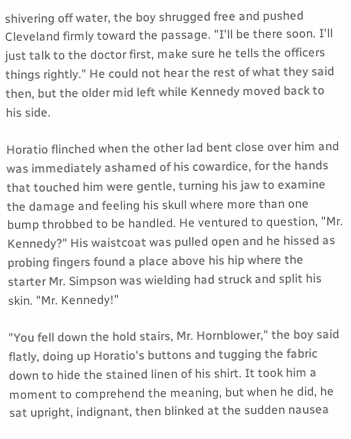shivering off water, the boy shrugged free and pushed Cleveland firmly toward the passage. "I'll be there soon. I'll just talk to the doctor first, make sure he tells the officers things rightly." He could not hear the rest of what they said then, but the older mid left while Kennedy moved back to his side.

Horatio flinched when the other lad bent close over him and was immediately ashamed of his cowardice, for the hands that touched him were gentle, turning his jaw to examine the damage and feeling his skull where more than one bump throbbed to be handled. He ventured to question, "Mr. Kennedy?" His waistcoat was pulled open and he hissed as probing fingers found a place above his hip where the starter Mr. Simpson was wielding had struck and split his skin. "Mr. Kennedy!"

"You fell down the hold stairs, Mr. Hornblower," the boy said flatly, doing up Horatio's buttons and tugging the fabric down to hide the stained linen of his shirt. It took him a moment to comprehend the meaning, but when he did, he sat upright, indignant, then blinked at the sudden nausea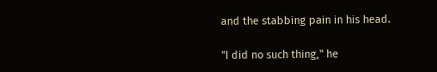and the stabbing pain in his head.

"I did no such thing," he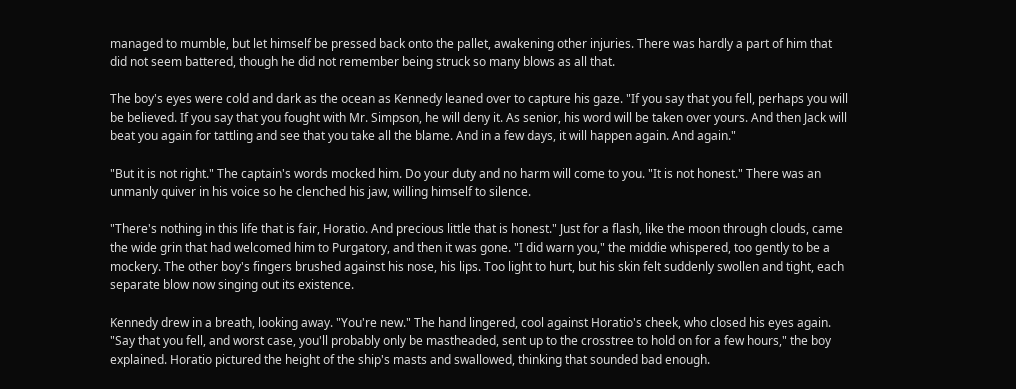managed to mumble, but let himself be pressed back onto the pallet, awakening other injuries. There was hardly a part of him that did not seem battered, though he did not remember being struck so many blows as all that.

The boy's eyes were cold and dark as the ocean as Kennedy leaned over to capture his gaze. "If you say that you fell, perhaps you will be believed. If you say that you fought with Mr. Simpson, he will deny it. As senior, his word will be taken over yours. And then Jack will beat you again for tattling and see that you take all the blame. And in a few days, it will happen again. And again."

"But it is not right." The captain's words mocked him. Do your duty and no harm will come to you. "It is not honest." There was an unmanly quiver in his voice so he clenched his jaw, willing himself to silence.

"There's nothing in this life that is fair, Horatio. And precious little that is honest." Just for a flash, like the moon through clouds, came the wide grin that had welcomed him to Purgatory, and then it was gone. "I did warn you," the middie whispered, too gently to be a mockery. The other boy's fingers brushed against his nose, his lips. Too light to hurt, but his skin felt suddenly swollen and tight, each separate blow now singing out its existence.

Kennedy drew in a breath, looking away. "You're new." The hand lingered, cool against Horatio's cheek, who closed his eyes again. "Say that you fell, and worst case, you'll probably only be mastheaded, sent up to the crosstree to hold on for a few hours," the boy explained. Horatio pictured the height of the ship's masts and swallowed, thinking that sounded bad enough.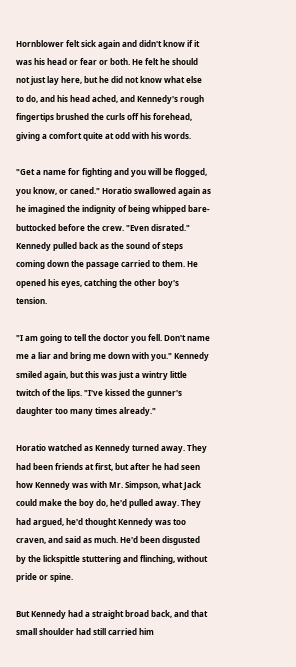Hornblower felt sick again and didn't know if it was his head or fear or both. He felt he should not just lay here, but he did not know what else to do, and his head ached, and Kennedy's rough fingertips brushed the curls off his forehead, giving a comfort quite at odd with his words.

"Get a name for fighting and you will be flogged, you know, or caned." Horatio swallowed again as he imagined the indignity of being whipped bare-buttocked before the crew. "Even disrated." Kennedy pulled back as the sound of steps coming down the passage carried to them. He opened his eyes, catching the other boy's tension.

"I am going to tell the doctor you fell. Don't name me a liar and bring me down with you." Kennedy smiled again, but this was just a wintry little twitch of the lips. "I've kissed the gunner's daughter too many times already."

Horatio watched as Kennedy turned away. They had been friends at first, but after he had seen how Kennedy was with Mr. Simpson, what Jack could make the boy do, he'd pulled away. They had argued, he'd thought Kennedy was too craven, and said as much. He'd been disgusted by the lickspittle stuttering and flinching, without pride or spine.

But Kennedy had a straight broad back, and that small shoulder had still carried him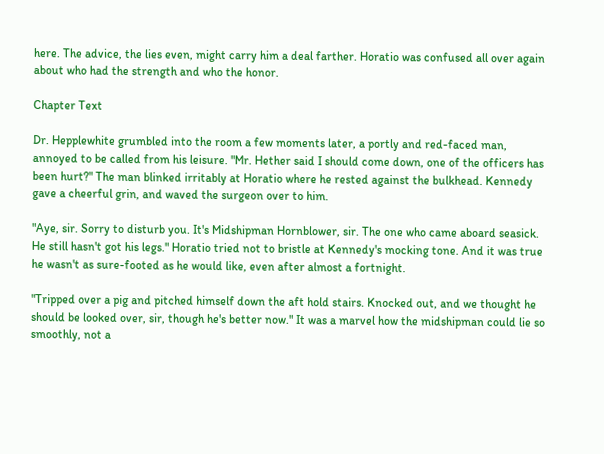here. The advice, the lies even, might carry him a deal farther. Horatio was confused all over again about who had the strength and who the honor.

Chapter Text

Dr. Hepplewhite grumbled into the room a few moments later, a portly and red-faced man, annoyed to be called from his leisure. "Mr. Hether said I should come down, one of the officers has been hurt?" The man blinked irritably at Horatio where he rested against the bulkhead. Kennedy gave a cheerful grin, and waved the surgeon over to him.

"Aye, sir. Sorry to disturb you. It's Midshipman Hornblower, sir. The one who came aboard seasick. He still hasn't got his legs." Horatio tried not to bristle at Kennedy's mocking tone. And it was true he wasn't as sure-footed as he would like, even after almost a fortnight.

"Tripped over a pig and pitched himself down the aft hold stairs. Knocked out, and we thought he should be looked over, sir, though he's better now." It was a marvel how the midshipman could lie so smoothly, not a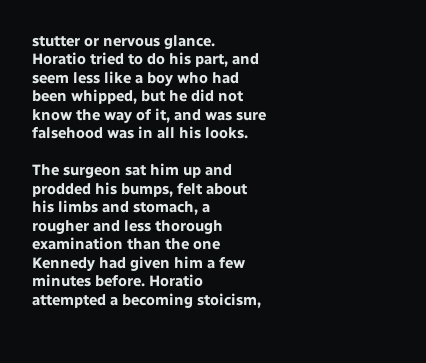stutter or nervous glance. Horatio tried to do his part, and seem less like a boy who had been whipped, but he did not know the way of it, and was sure falsehood was in all his looks.

The surgeon sat him up and prodded his bumps, felt about his limbs and stomach, a rougher and less thorough examination than the one Kennedy had given him a few minutes before. Horatio attempted a becoming stoicism,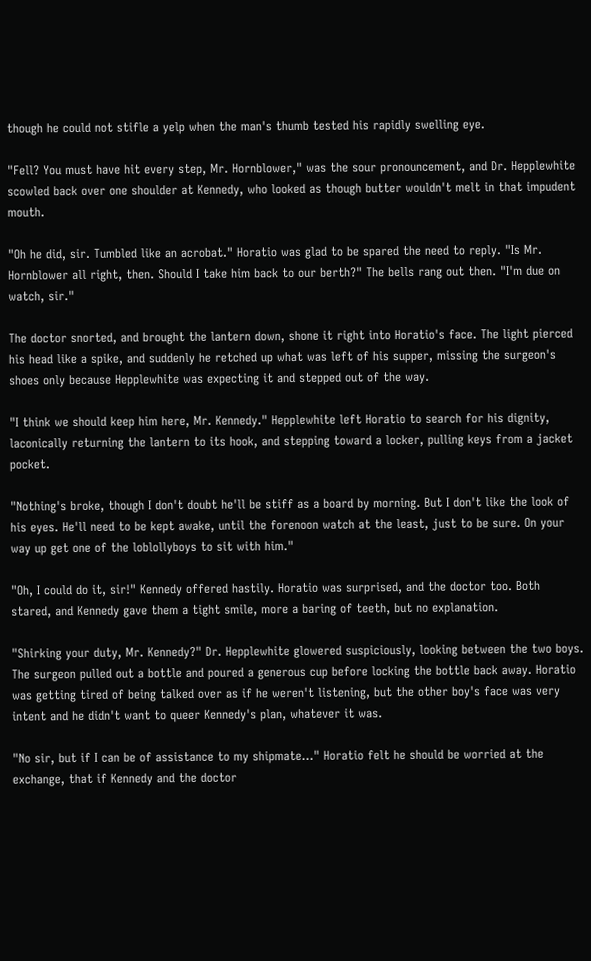though he could not stifle a yelp when the man's thumb tested his rapidly swelling eye.

"Fell? You must have hit every step, Mr. Hornblower," was the sour pronouncement, and Dr. Hepplewhite scowled back over one shoulder at Kennedy, who looked as though butter wouldn't melt in that impudent mouth.

"Oh he did, sir. Tumbled like an acrobat." Horatio was glad to be spared the need to reply. "Is Mr. Hornblower all right, then. Should I take him back to our berth?" The bells rang out then. "I'm due on watch, sir."

The doctor snorted, and brought the lantern down, shone it right into Horatio's face. The light pierced his head like a spike, and suddenly he retched up what was left of his supper, missing the surgeon's shoes only because Hepplewhite was expecting it and stepped out of the way.

"I think we should keep him here, Mr. Kennedy." Hepplewhite left Horatio to search for his dignity, laconically returning the lantern to its hook, and stepping toward a locker, pulling keys from a jacket pocket.

"Nothing's broke, though I don't doubt he'll be stiff as a board by morning. But I don't like the look of his eyes. He'll need to be kept awake, until the forenoon watch at the least, just to be sure. On your way up get one of the loblollyboys to sit with him."

"Oh, I could do it, sir!" Kennedy offered hastily. Horatio was surprised, and the doctor too. Both stared, and Kennedy gave them a tight smile, more a baring of teeth, but no explanation.

"Shirking your duty, Mr. Kennedy?" Dr. Hepplewhite glowered suspiciously, looking between the two boys. The surgeon pulled out a bottle and poured a generous cup before locking the bottle back away. Horatio was getting tired of being talked over as if he weren't listening, but the other boy's face was very intent and he didn't want to queer Kennedy's plan, whatever it was.

"No sir, but if I can be of assistance to my shipmate..." Horatio felt he should be worried at the exchange, that if Kennedy and the doctor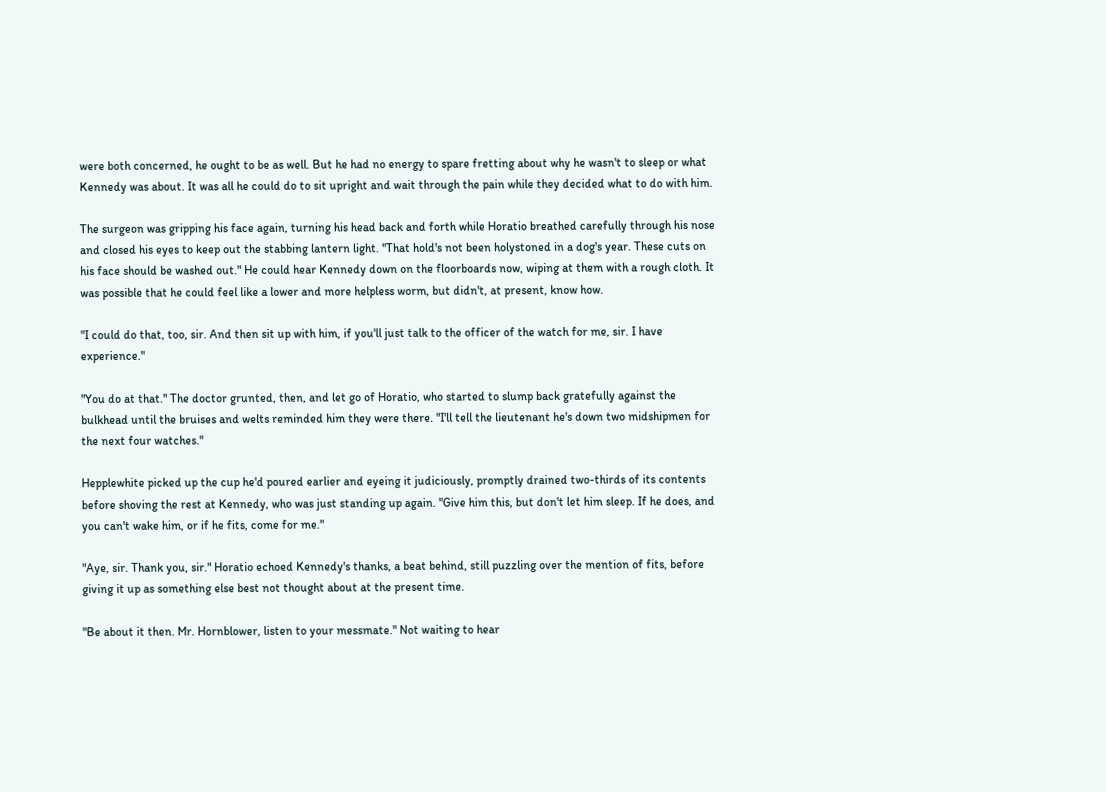were both concerned, he ought to be as well. But he had no energy to spare fretting about why he wasn't to sleep or what Kennedy was about. It was all he could do to sit upright and wait through the pain while they decided what to do with him.

The surgeon was gripping his face again, turning his head back and forth while Horatio breathed carefully through his nose and closed his eyes to keep out the stabbing lantern light. "That hold's not been holystoned in a dog's year. These cuts on his face should be washed out." He could hear Kennedy down on the floorboards now, wiping at them with a rough cloth. It was possible that he could feel like a lower and more helpless worm, but didn't, at present, know how.

"I could do that, too, sir. And then sit up with him, if you'll just talk to the officer of the watch for me, sir. I have experience."

"You do at that." The doctor grunted, then, and let go of Horatio, who started to slump back gratefully against the bulkhead until the bruises and welts reminded him they were there. "I'll tell the lieutenant he's down two midshipmen for the next four watches."

Hepplewhite picked up the cup he'd poured earlier and eyeing it judiciously, promptly drained two-thirds of its contents before shoving the rest at Kennedy, who was just standing up again. "Give him this, but don't let him sleep. If he does, and you can't wake him, or if he fits, come for me."

"Aye, sir. Thank you, sir." Horatio echoed Kennedy's thanks, a beat behind, still puzzling over the mention of fits, before giving it up as something else best not thought about at the present time.

"Be about it then. Mr. Hornblower, listen to your messmate." Not waiting to hear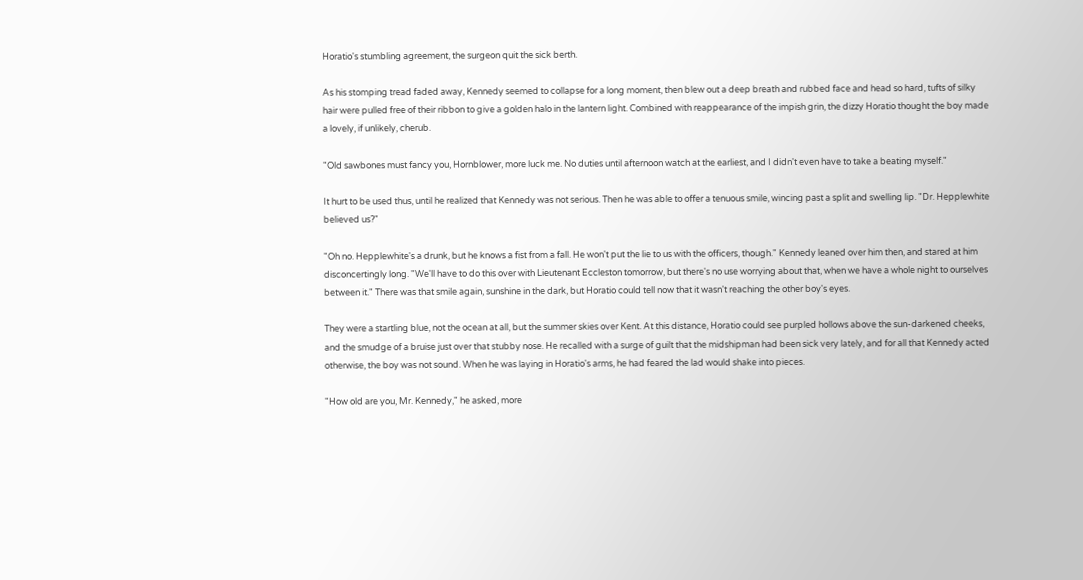Horatio's stumbling agreement, the surgeon quit the sick berth.

As his stomping tread faded away, Kennedy seemed to collapse for a long moment, then blew out a deep breath and rubbed face and head so hard, tufts of silky hair were pulled free of their ribbon to give a golden halo in the lantern light. Combined with reappearance of the impish grin, the dizzy Horatio thought the boy made a lovely, if unlikely, cherub.

"Old sawbones must fancy you, Hornblower, more luck me. No duties until afternoon watch at the earliest, and I didn't even have to take a beating myself."

It hurt to be used thus, until he realized that Kennedy was not serious. Then he was able to offer a tenuous smile, wincing past a split and swelling lip. "Dr. Hepplewhite believed us?"

"Oh no. Hepplewhite's a drunk, but he knows a fist from a fall. He won't put the lie to us with the officers, though." Kennedy leaned over him then, and stared at him disconcertingly long. "We'll have to do this over with Lieutenant Eccleston tomorrow, but there's no use worrying about that, when we have a whole night to ourselves between it." There was that smile again, sunshine in the dark, but Horatio could tell now that it wasn't reaching the other boy's eyes.

They were a startling blue, not the ocean at all, but the summer skies over Kent. At this distance, Horatio could see purpled hollows above the sun-darkened cheeks, and the smudge of a bruise just over that stubby nose. He recalled with a surge of guilt that the midshipman had been sick very lately, and for all that Kennedy acted otherwise, the boy was not sound. When he was laying in Horatio's arms, he had feared the lad would shake into pieces.

"How old are you, Mr. Kennedy," he asked, more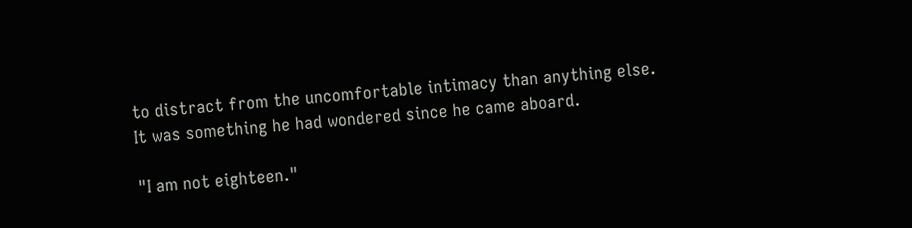to distract from the uncomfortable intimacy than anything else. It was something he had wondered since he came aboard.

"I am not eighteen."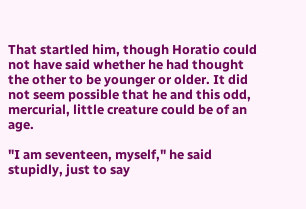That startled him, though Horatio could not have said whether he had thought the other to be younger or older. It did not seem possible that he and this odd, mercurial, little creature could be of an age.

"I am seventeen, myself," he said stupidly, just to say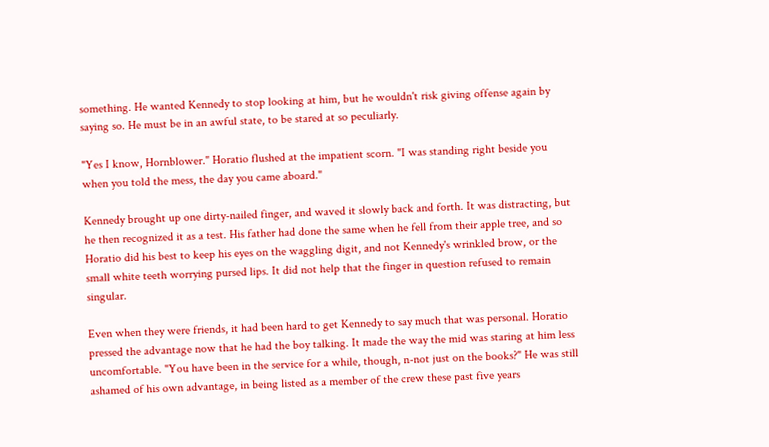something. He wanted Kennedy to stop looking at him, but he wouldn't risk giving offense again by saying so. He must be in an awful state, to be stared at so peculiarly.

"Yes I know, Hornblower." Horatio flushed at the impatient scorn. "I was standing right beside you when you told the mess, the day you came aboard."

Kennedy brought up one dirty-nailed finger, and waved it slowly back and forth. It was distracting, but he then recognized it as a test. His father had done the same when he fell from their apple tree, and so Horatio did his best to keep his eyes on the waggling digit, and not Kennedy's wrinkled brow, or the small white teeth worrying pursed lips. It did not help that the finger in question refused to remain singular.

Even when they were friends, it had been hard to get Kennedy to say much that was personal. Horatio pressed the advantage now that he had the boy talking. It made the way the mid was staring at him less uncomfortable. "You have been in the service for a while, though, n-not just on the books?" He was still ashamed of his own advantage, in being listed as a member of the crew these past five years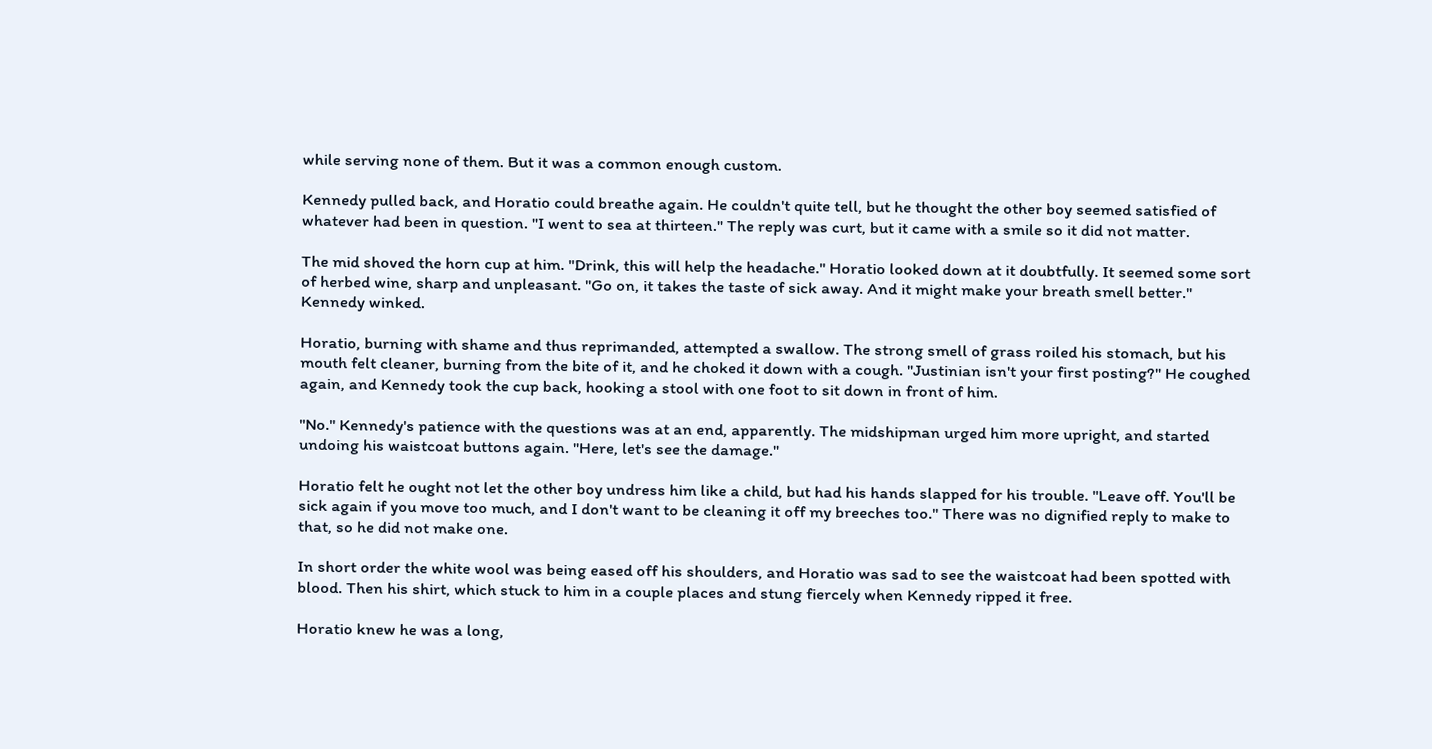while serving none of them. But it was a common enough custom.

Kennedy pulled back, and Horatio could breathe again. He couldn't quite tell, but he thought the other boy seemed satisfied of whatever had been in question. "I went to sea at thirteen." The reply was curt, but it came with a smile so it did not matter.

The mid shoved the horn cup at him. "Drink, this will help the headache." Horatio looked down at it doubtfully. It seemed some sort of herbed wine, sharp and unpleasant. "Go on, it takes the taste of sick away. And it might make your breath smell better." Kennedy winked.

Horatio, burning with shame and thus reprimanded, attempted a swallow. The strong smell of grass roiled his stomach, but his mouth felt cleaner, burning from the bite of it, and he choked it down with a cough. "Justinian isn't your first posting?" He coughed again, and Kennedy took the cup back, hooking a stool with one foot to sit down in front of him.

"No." Kennedy's patience with the questions was at an end, apparently. The midshipman urged him more upright, and started undoing his waistcoat buttons again. "Here, let's see the damage."

Horatio felt he ought not let the other boy undress him like a child, but had his hands slapped for his trouble. "Leave off. You'll be sick again if you move too much, and I don't want to be cleaning it off my breeches too." There was no dignified reply to make to that, so he did not make one.

In short order the white wool was being eased off his shoulders, and Horatio was sad to see the waistcoat had been spotted with blood. Then his shirt, which stuck to him in a couple places and stung fiercely when Kennedy ripped it free.

Horatio knew he was a long,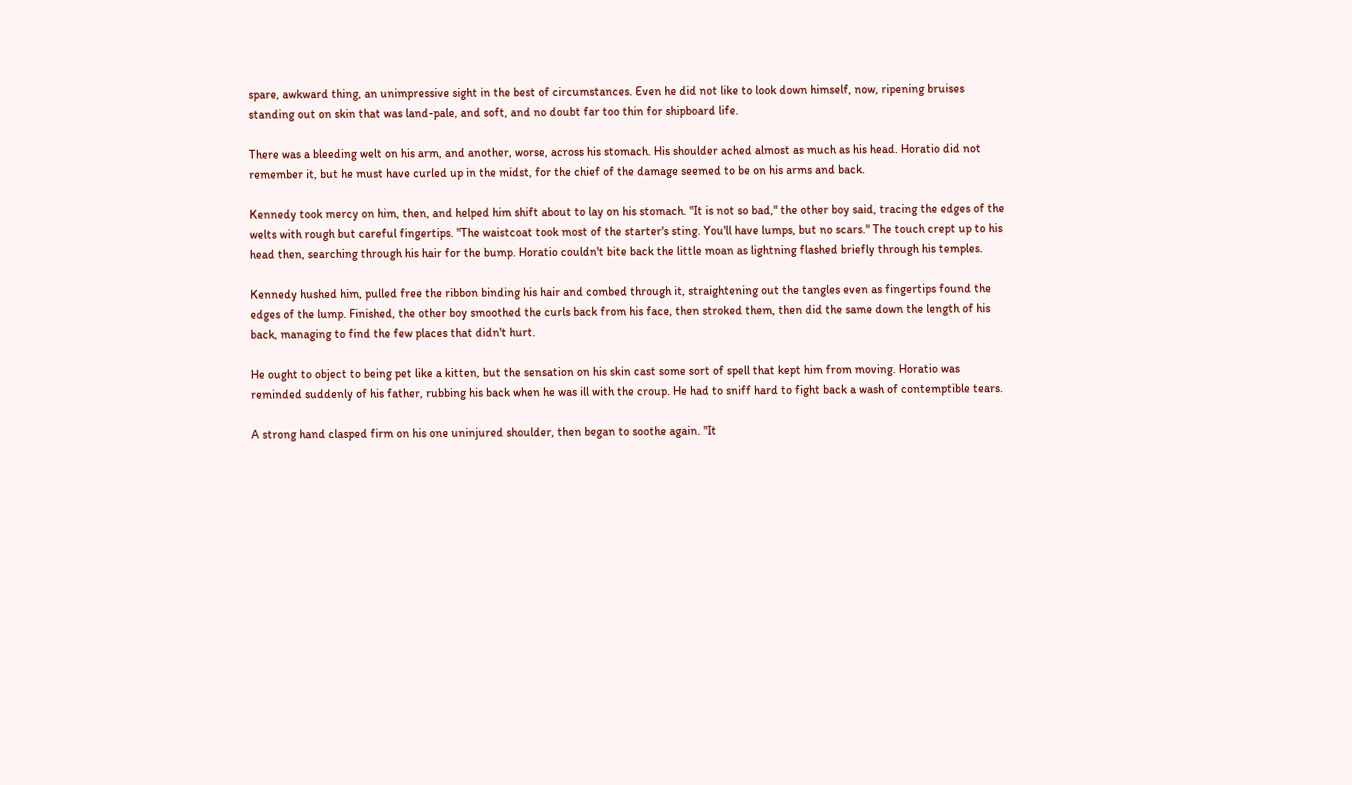spare, awkward thing, an unimpressive sight in the best of circumstances. Even he did not like to look down himself, now, ripening bruises standing out on skin that was land-pale, and soft, and no doubt far too thin for shipboard life.

There was a bleeding welt on his arm, and another, worse, across his stomach. His shoulder ached almost as much as his head. Horatio did not remember it, but he must have curled up in the midst, for the chief of the damage seemed to be on his arms and back.

Kennedy took mercy on him, then, and helped him shift about to lay on his stomach. "It is not so bad," the other boy said, tracing the edges of the welts with rough but careful fingertips. "The waistcoat took most of the starter's sting. You'll have lumps, but no scars." The touch crept up to his head then, searching through his hair for the bump. Horatio couldn't bite back the little moan as lightning flashed briefly through his temples.

Kennedy hushed him, pulled free the ribbon binding his hair and combed through it, straightening out the tangles even as fingertips found the edges of the lump. Finished, the other boy smoothed the curls back from his face, then stroked them, then did the same down the length of his back, managing to find the few places that didn't hurt.

He ought to object to being pet like a kitten, but the sensation on his skin cast some sort of spell that kept him from moving. Horatio was reminded suddenly of his father, rubbing his back when he was ill with the croup. He had to sniff hard to fight back a wash of contemptible tears.

A strong hand clasped firm on his one uninjured shoulder, then began to soothe again. "It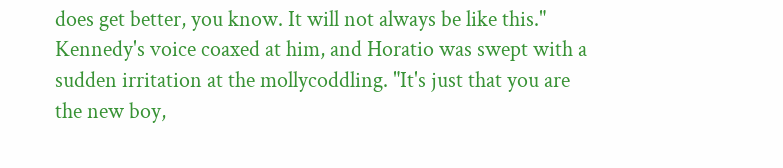does get better, you know. It will not always be like this." Kennedy's voice coaxed at him, and Horatio was swept with a sudden irritation at the mollycoddling. "It's just that you are the new boy,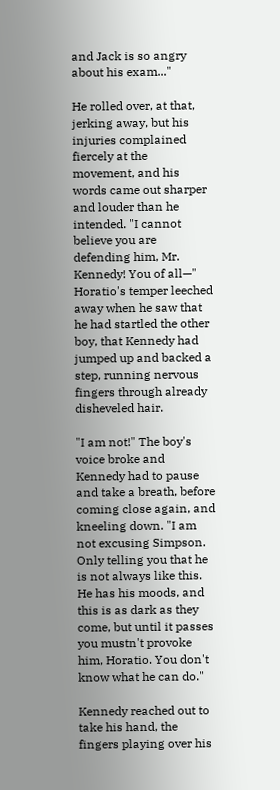and Jack is so angry about his exam..."

He rolled over, at that, jerking away, but his injuries complained fiercely at the movement, and his words came out sharper and louder than he intended. "I cannot believe you are defending him, Mr. Kennedy! You of all—" Horatio's temper leeched away when he saw that he had startled the other boy, that Kennedy had jumped up and backed a step, running nervous fingers through already disheveled hair.

"I am not!" The boy's voice broke and Kennedy had to pause and take a breath, before coming close again, and kneeling down. "I am not excusing Simpson. Only telling you that he is not always like this. He has his moods, and this is as dark as they come, but until it passes you mustn't provoke him, Horatio. You don't know what he can do."

Kennedy reached out to take his hand, the fingers playing over his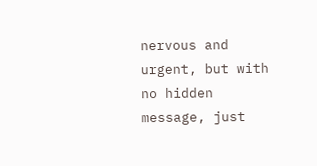nervous and urgent, but with no hidden message, just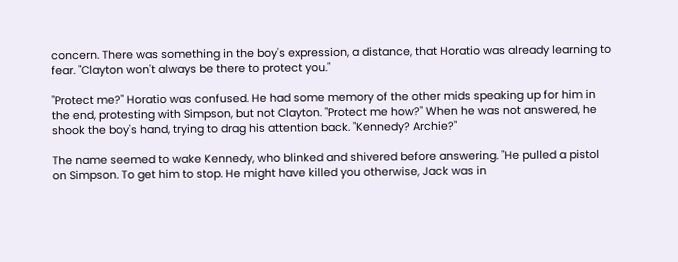concern. There was something in the boy's expression, a distance, that Horatio was already learning to fear. "Clayton won't always be there to protect you."

"Protect me?" Horatio was confused. He had some memory of the other mids speaking up for him in the end, protesting with Simpson, but not Clayton. "Protect me how?" When he was not answered, he shook the boy's hand, trying to drag his attention back. "Kennedy? Archie?"

The name seemed to wake Kennedy, who blinked and shivered before answering. "He pulled a pistol on Simpson. To get him to stop. He might have killed you otherwise, Jack was in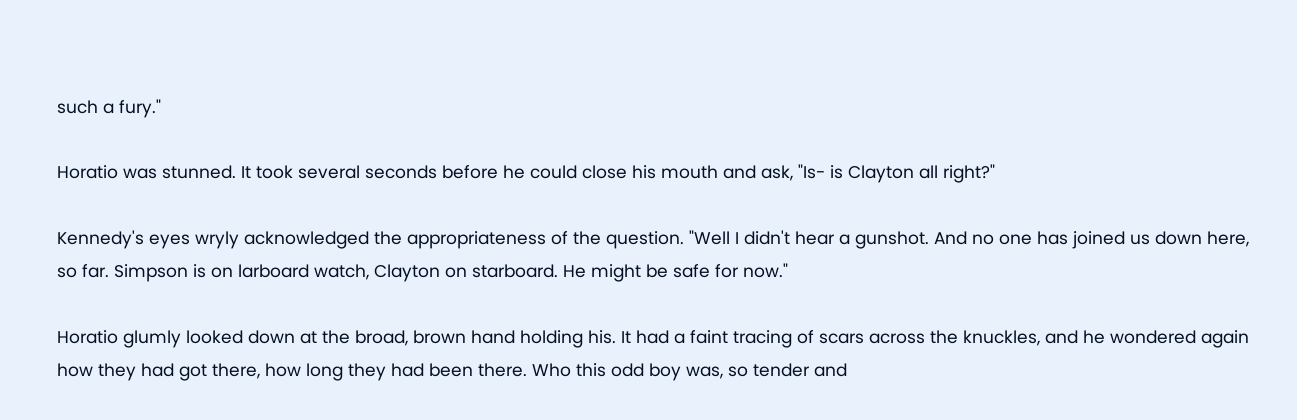such a fury."

Horatio was stunned. It took several seconds before he could close his mouth and ask, "Is- is Clayton all right?"

Kennedy's eyes wryly acknowledged the appropriateness of the question. "Well I didn't hear a gunshot. And no one has joined us down here, so far. Simpson is on larboard watch, Clayton on starboard. He might be safe for now."

Horatio glumly looked down at the broad, brown hand holding his. It had a faint tracing of scars across the knuckles, and he wondered again how they had got there, how long they had been there. Who this odd boy was, so tender and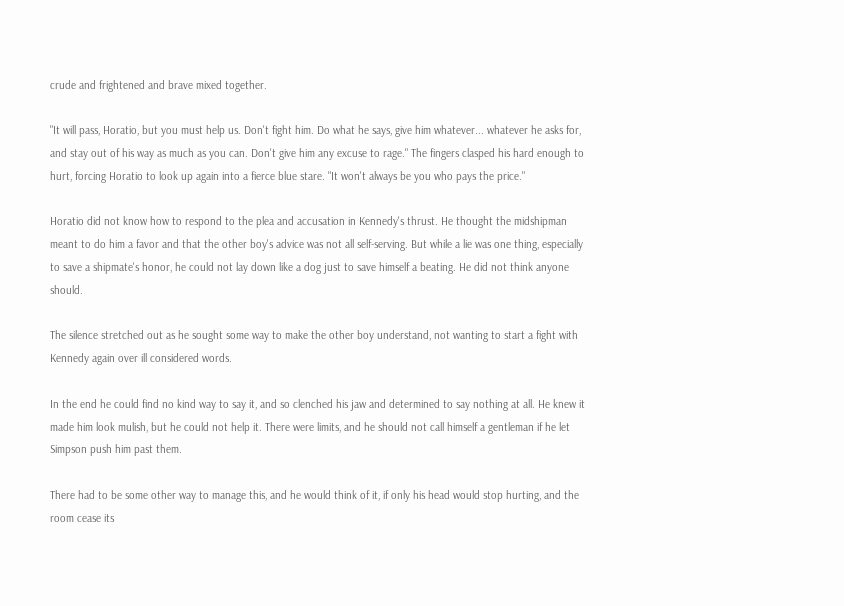crude and frightened and brave mixed together.

"It will pass, Horatio, but you must help us. Don't fight him. Do what he says, give him whatever... whatever he asks for, and stay out of his way as much as you can. Don't give him any excuse to rage." The fingers clasped his hard enough to hurt, forcing Horatio to look up again into a fierce blue stare. "It won't always be you who pays the price."

Horatio did not know how to respond to the plea and accusation in Kennedy's thrust. He thought the midshipman meant to do him a favor and that the other boy's advice was not all self-serving. But while a lie was one thing, especially to save a shipmate's honor, he could not lay down like a dog just to save himself a beating. He did not think anyone should.

The silence stretched out as he sought some way to make the other boy understand, not wanting to start a fight with Kennedy again over ill considered words.

In the end he could find no kind way to say it, and so clenched his jaw and determined to say nothing at all. He knew it made him look mulish, but he could not help it. There were limits, and he should not call himself a gentleman if he let Simpson push him past them.

There had to be some other way to manage this, and he would think of it, if only his head would stop hurting, and the room cease its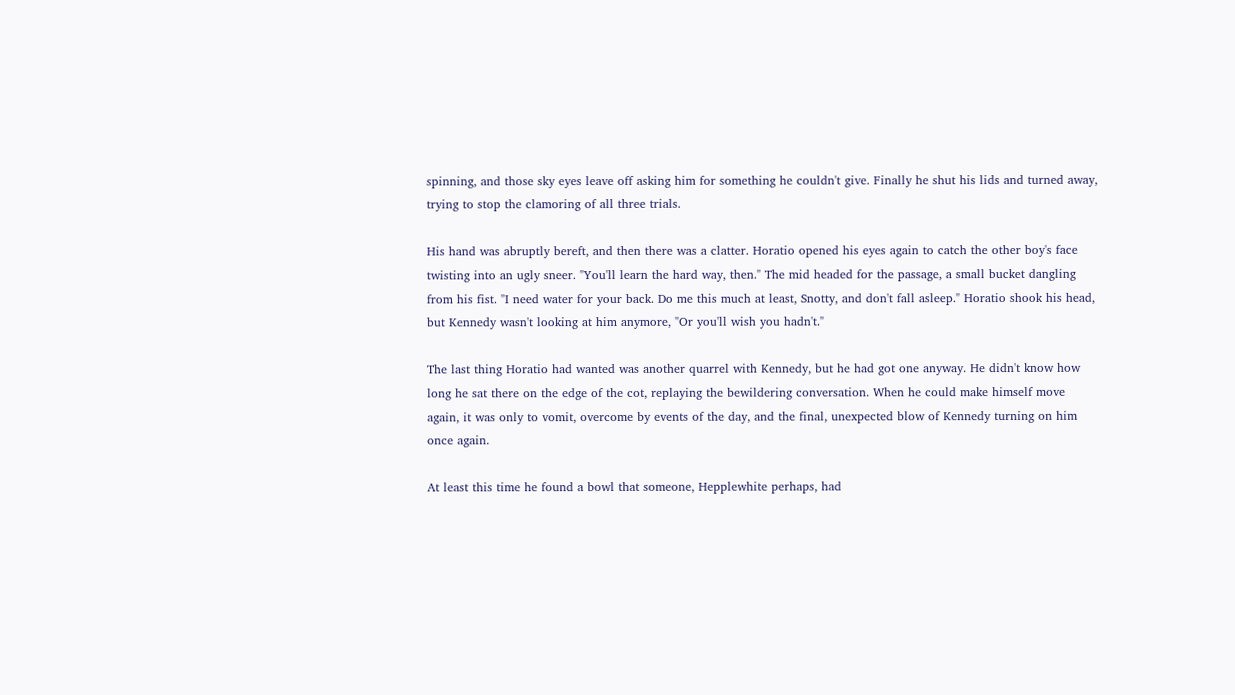spinning, and those sky eyes leave off asking him for something he couldn't give. Finally he shut his lids and turned away, trying to stop the clamoring of all three trials.

His hand was abruptly bereft, and then there was a clatter. Horatio opened his eyes again to catch the other boy's face twisting into an ugly sneer. "You'll learn the hard way, then." The mid headed for the passage, a small bucket dangling from his fist. "I need water for your back. Do me this much at least, Snotty, and don't fall asleep." Horatio shook his head, but Kennedy wasn't looking at him anymore, "Or you'll wish you hadn't."

The last thing Horatio had wanted was another quarrel with Kennedy, but he had got one anyway. He didn't know how long he sat there on the edge of the cot, replaying the bewildering conversation. When he could make himself move again, it was only to vomit, overcome by events of the day, and the final, unexpected blow of Kennedy turning on him once again.

At least this time he found a bowl that someone, Hepplewhite perhaps, had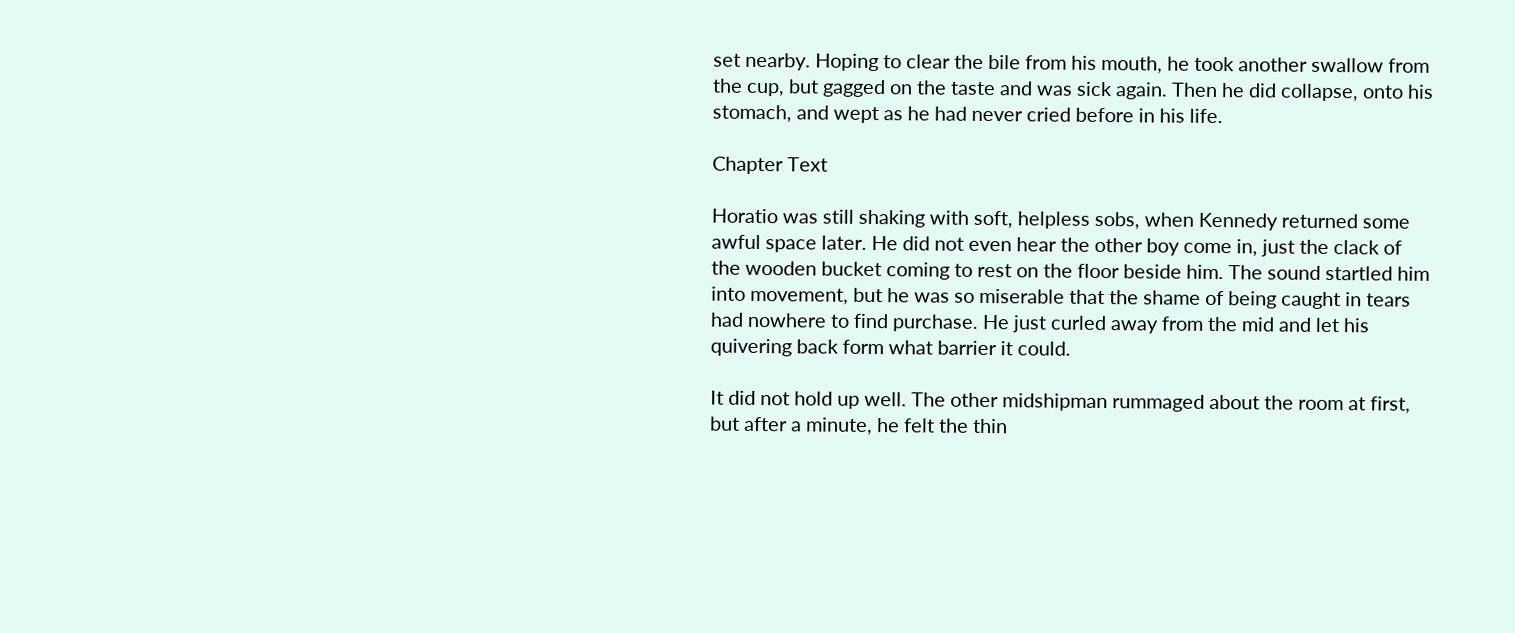set nearby. Hoping to clear the bile from his mouth, he took another swallow from the cup, but gagged on the taste and was sick again. Then he did collapse, onto his stomach, and wept as he had never cried before in his life.

Chapter Text

Horatio was still shaking with soft, helpless sobs, when Kennedy returned some awful space later. He did not even hear the other boy come in, just the clack of the wooden bucket coming to rest on the floor beside him. The sound startled him into movement, but he was so miserable that the shame of being caught in tears had nowhere to find purchase. He just curled away from the mid and let his quivering back form what barrier it could.

It did not hold up well. The other midshipman rummaged about the room at first, but after a minute, he felt the thin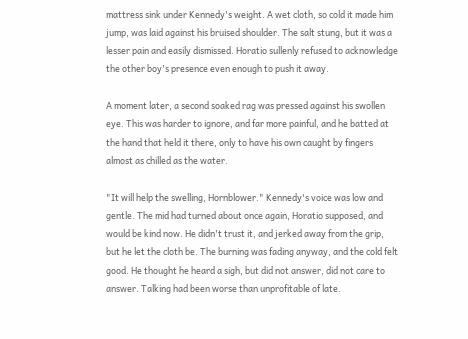mattress sink under Kennedy's weight. A wet cloth, so cold it made him jump, was laid against his bruised shoulder. The salt stung, but it was a lesser pain and easily dismissed. Horatio sullenly refused to acknowledge the other boy's presence even enough to push it away.

A moment later, a second soaked rag was pressed against his swollen eye. This was harder to ignore, and far more painful, and he batted at the hand that held it there, only to have his own caught by fingers almost as chilled as the water.

"It will help the swelling, Hornblower." Kennedy's voice was low and gentle. The mid had turned about once again, Horatio supposed, and would be kind now. He didn't trust it, and jerked away from the grip, but he let the cloth be. The burning was fading anyway, and the cold felt good. He thought he heard a sigh, but did not answer, did not care to answer. Talking had been worse than unprofitable of late.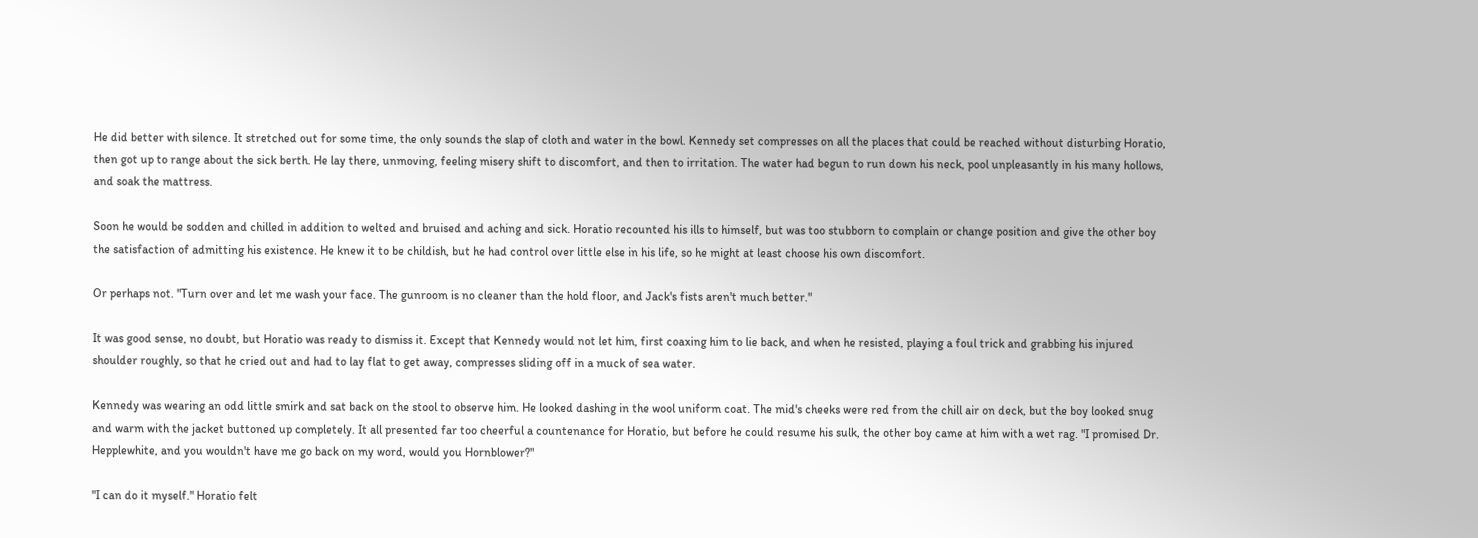He did better with silence. It stretched out for some time, the only sounds the slap of cloth and water in the bowl. Kennedy set compresses on all the places that could be reached without disturbing Horatio, then got up to range about the sick berth. He lay there, unmoving, feeling misery shift to discomfort, and then to irritation. The water had begun to run down his neck, pool unpleasantly in his many hollows, and soak the mattress.

Soon he would be sodden and chilled in addition to welted and bruised and aching and sick. Horatio recounted his ills to himself, but was too stubborn to complain or change position and give the other boy the satisfaction of admitting his existence. He knew it to be childish, but he had control over little else in his life, so he might at least choose his own discomfort.

Or perhaps not. "Turn over and let me wash your face. The gunroom is no cleaner than the hold floor, and Jack's fists aren't much better."

It was good sense, no doubt, but Horatio was ready to dismiss it. Except that Kennedy would not let him, first coaxing him to lie back, and when he resisted, playing a foul trick and grabbing his injured shoulder roughly, so that he cried out and had to lay flat to get away, compresses sliding off in a muck of sea water.

Kennedy was wearing an odd little smirk and sat back on the stool to observe him. He looked dashing in the wool uniform coat. The mid's cheeks were red from the chill air on deck, but the boy looked snug and warm with the jacket buttoned up completely. It all presented far too cheerful a countenance for Horatio, but before he could resume his sulk, the other boy came at him with a wet rag. "I promised Dr. Hepplewhite, and you wouldn't have me go back on my word, would you Hornblower?"

"I can do it myself." Horatio felt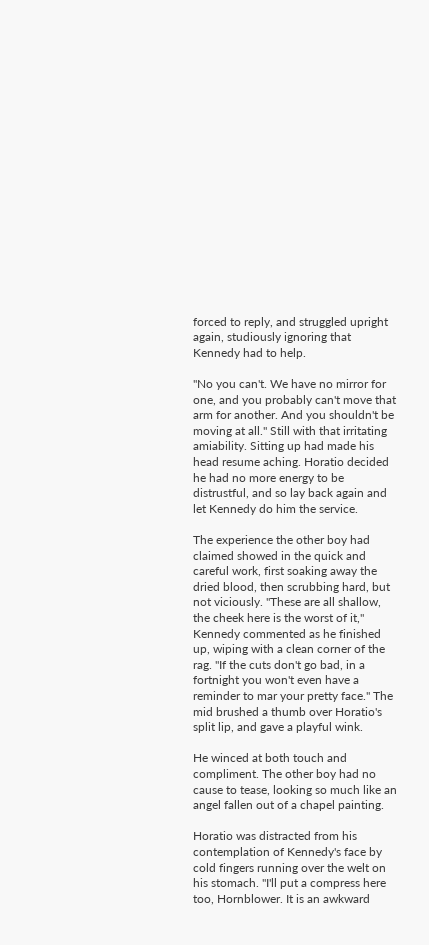forced to reply, and struggled upright again, studiously ignoring that Kennedy had to help.

"No you can't. We have no mirror for one, and you probably can't move that arm for another. And you shouldn't be moving at all." Still with that irritating amiability. Sitting up had made his head resume aching. Horatio decided he had no more energy to be distrustful, and so lay back again and let Kennedy do him the service.

The experience the other boy had claimed showed in the quick and careful work, first soaking away the dried blood, then scrubbing hard, but not viciously. "These are all shallow, the cheek here is the worst of it," Kennedy commented as he finished up, wiping with a clean corner of the rag. "If the cuts don't go bad, in a fortnight you won't even have a reminder to mar your pretty face." The mid brushed a thumb over Horatio's split lip, and gave a playful wink.

He winced at both touch and compliment. The other boy had no cause to tease, looking so much like an angel fallen out of a chapel painting.

Horatio was distracted from his contemplation of Kennedy's face by cold fingers running over the welt on his stomach. "I'll put a compress here too, Hornblower. It is an awkward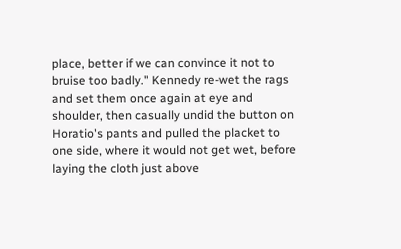place, better if we can convince it not to bruise too badly." Kennedy re-wet the rags and set them once again at eye and shoulder, then casually undid the button on Horatio's pants and pulled the placket to one side, where it would not get wet, before laying the cloth just above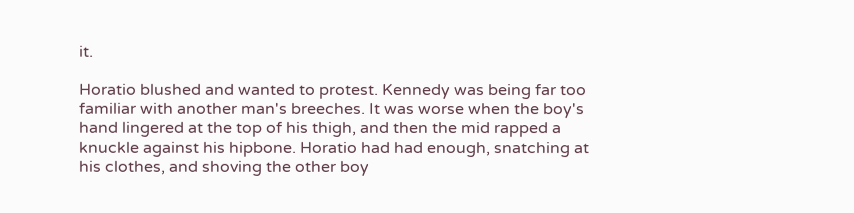it.

Horatio blushed and wanted to protest. Kennedy was being far too familiar with another man's breeches. It was worse when the boy's hand lingered at the top of his thigh, and then the mid rapped a knuckle against his hipbone. Horatio had had enough, snatching at his clothes, and shoving the other boy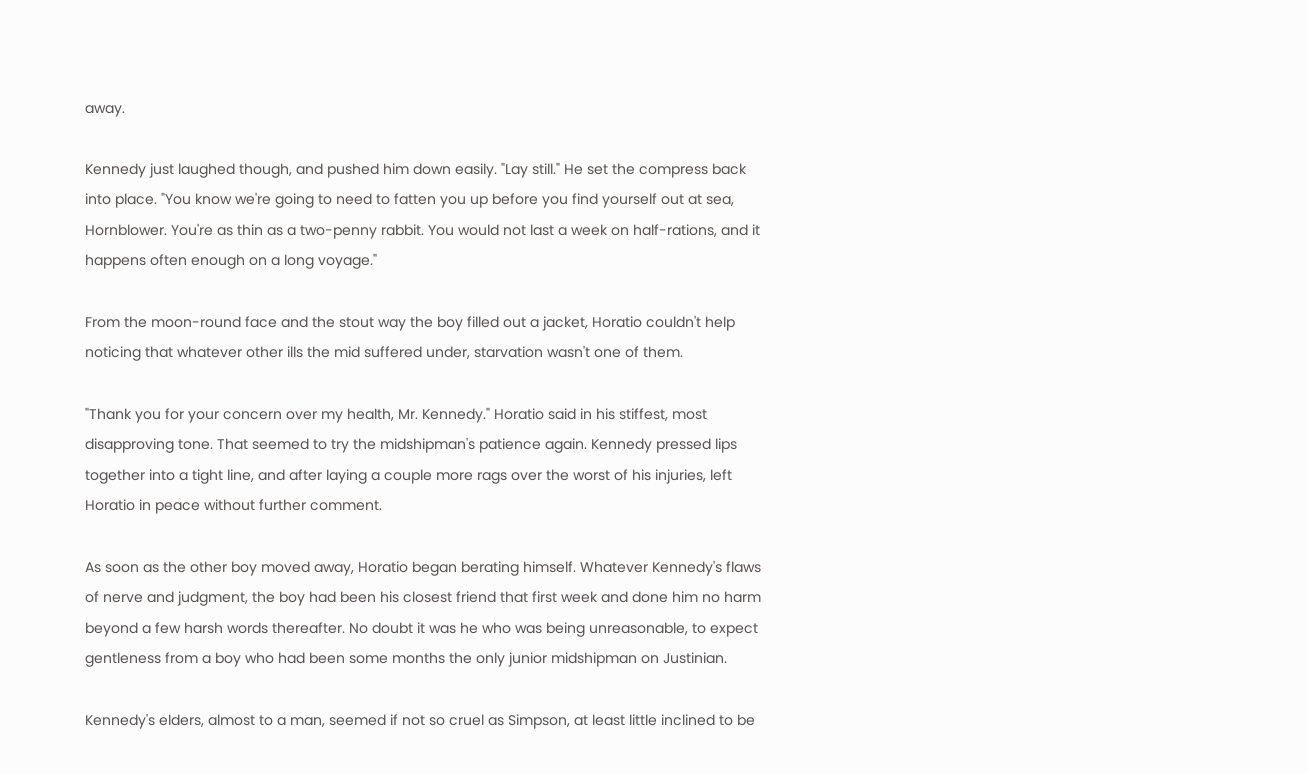away.

Kennedy just laughed though, and pushed him down easily. "Lay still." He set the compress back into place. "You know we're going to need to fatten you up before you find yourself out at sea, Hornblower. You're as thin as a two-penny rabbit. You would not last a week on half-rations, and it happens often enough on a long voyage."

From the moon-round face and the stout way the boy filled out a jacket, Horatio couldn't help noticing that whatever other ills the mid suffered under, starvation wasn't one of them.

"Thank you for your concern over my health, Mr. Kennedy." Horatio said in his stiffest, most disapproving tone. That seemed to try the midshipman's patience again. Kennedy pressed lips together into a tight line, and after laying a couple more rags over the worst of his injuries, left Horatio in peace without further comment.

As soon as the other boy moved away, Horatio began berating himself. Whatever Kennedy's flaws of nerve and judgment, the boy had been his closest friend that first week and done him no harm beyond a few harsh words thereafter. No doubt it was he who was being unreasonable, to expect gentleness from a boy who had been some months the only junior midshipman on Justinian.

Kennedy's elders, almost to a man, seemed if not so cruel as Simpson, at least little inclined to be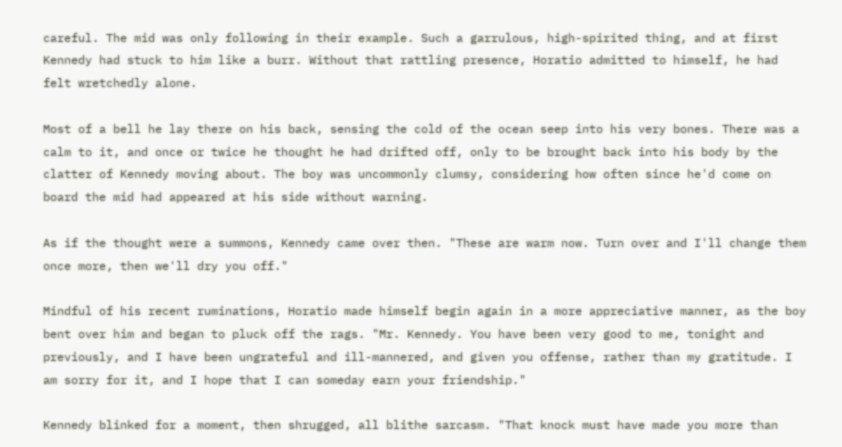careful. The mid was only following in their example. Such a garrulous, high-spirited thing, and at first Kennedy had stuck to him like a burr. Without that rattling presence, Horatio admitted to himself, he had felt wretchedly alone.

Most of a bell he lay there on his back, sensing the cold of the ocean seep into his very bones. There was a calm to it, and once or twice he thought he had drifted off, only to be brought back into his body by the clatter of Kennedy moving about. The boy was uncommonly clumsy, considering how often since he'd come on board the mid had appeared at his side without warning.

As if the thought were a summons, Kennedy came over then. "These are warm now. Turn over and I'll change them once more, then we'll dry you off."

Mindful of his recent ruminations, Horatio made himself begin again in a more appreciative manner, as the boy bent over him and began to pluck off the rags. "Mr. Kennedy. You have been very good to me, tonight and previously, and I have been ungrateful and ill-mannered, and given you offense, rather than my gratitude. I am sorry for it, and I hope that I can someday earn your friendship."

Kennedy blinked for a moment, then shrugged, all blithe sarcasm. "That knock must have made you more than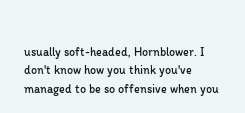usually soft-headed, Hornblower. I don't know how you think you've managed to be so offensive when you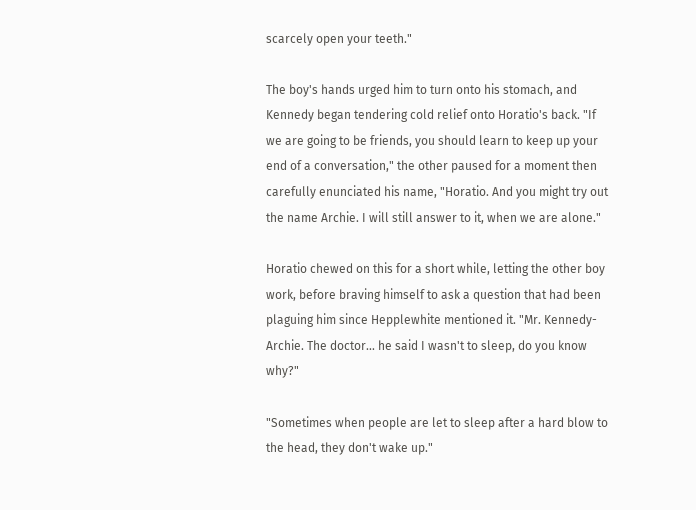scarcely open your teeth."

The boy's hands urged him to turn onto his stomach, and Kennedy began tendering cold relief onto Horatio's back. "If we are going to be friends, you should learn to keep up your end of a conversation," the other paused for a moment then carefully enunciated his name, "Horatio. And you might try out the name Archie. I will still answer to it, when we are alone."

Horatio chewed on this for a short while, letting the other boy work, before braving himself to ask a question that had been plaguing him since Hepplewhite mentioned it. "Mr. Kennedy- Archie. The doctor... he said I wasn't to sleep, do you know why?"

"Sometimes when people are let to sleep after a hard blow to the head, they don't wake up."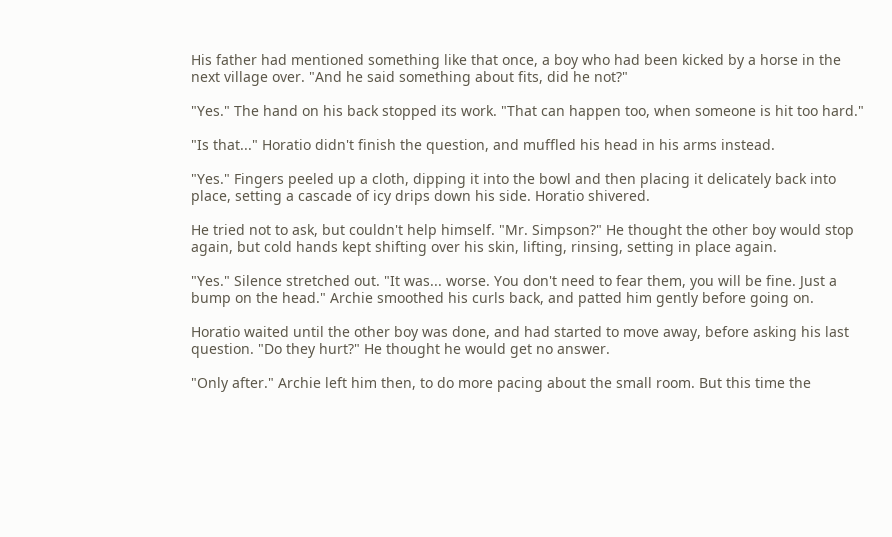His father had mentioned something like that once, a boy who had been kicked by a horse in the next village over. "And he said something about fits, did he not?"

"Yes." The hand on his back stopped its work. "That can happen too, when someone is hit too hard."

"Is that..." Horatio didn't finish the question, and muffled his head in his arms instead.

"Yes." Fingers peeled up a cloth, dipping it into the bowl and then placing it delicately back into place, setting a cascade of icy drips down his side. Horatio shivered.

He tried not to ask, but couldn't help himself. "Mr. Simpson?" He thought the other boy would stop again, but cold hands kept shifting over his skin, lifting, rinsing, setting in place again.

"Yes." Silence stretched out. "It was... worse. You don't need to fear them, you will be fine. Just a bump on the head." Archie smoothed his curls back, and patted him gently before going on.

Horatio waited until the other boy was done, and had started to move away, before asking his last question. "Do they hurt?" He thought he would get no answer.

"Only after." Archie left him then, to do more pacing about the small room. But this time the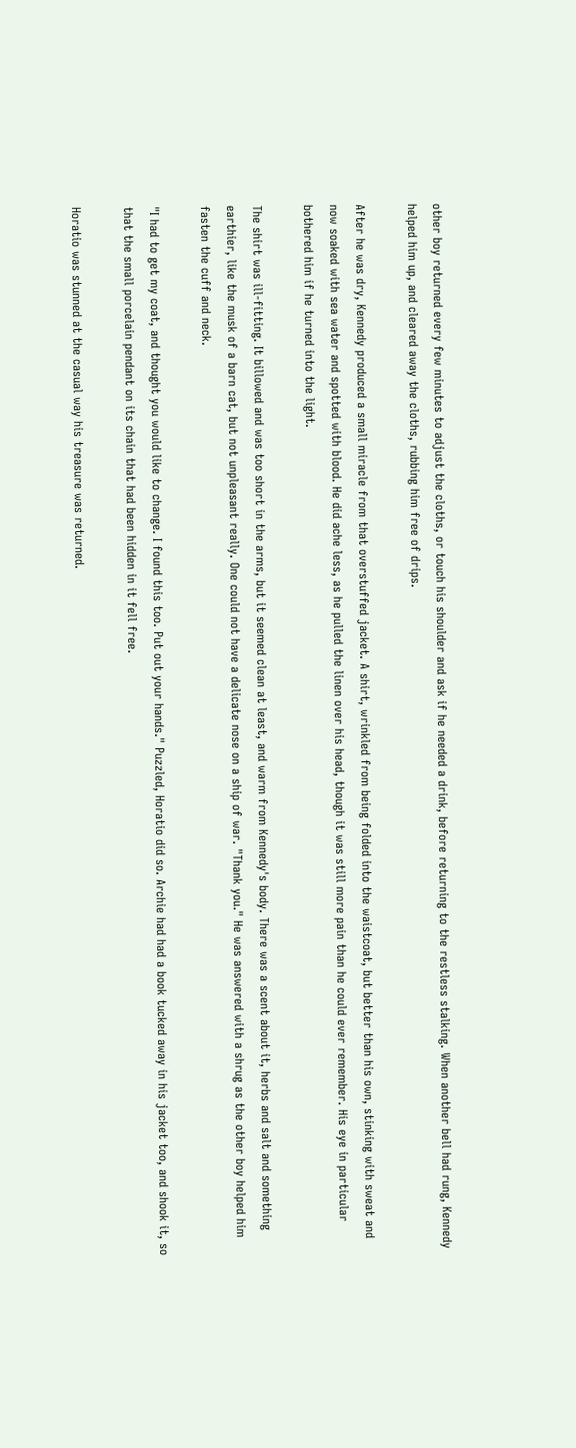other boy returned every few minutes to adjust the cloths, or touch his shoulder and ask if he needed a drink, before returning to the restless stalking. When another bell had rung, Kennedy helped him up, and cleared away the cloths, rubbing him free of drips.

After he was dry, Kennedy produced a small miracle from that overstuffed jacket. A shirt, wrinkled from being folded into the waistcoat, but better than his own, stinking with sweat and now soaked with sea water and spotted with blood. He did ache less, as he pulled the linen over his head, though it was still more pain than he could ever remember. His eye in particular bothered him if he turned into the light.

The shirt was ill-fitting. It billowed and was too short in the arms, but it seemed clean at least, and warm from Kennedy's body. There was a scent about it, herbs and salt and something earthier, like the musk of a barn cat, but not unpleasant really. One could not have a delicate nose on a ship of war. "Thank you." He was answered with a shrug as the other boy helped him fasten the cuff and neck.

"I had to get my coat, and thought you would like to change. I found this too. Put out your hands." Puzzled, Horatio did so. Archie had had a book tucked away in his jacket too, and shook it, so that the small porcelain pendant on its chain that had been hidden in it fell free.

Horatio was stunned at the casual way his treasure was returned.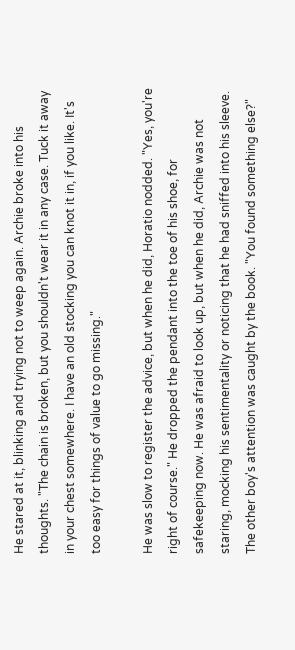He stared at it, blinking and trying not to weep again. Archie broke into his thoughts. "The chain is broken, but you shouldn't wear it in any case. Tuck it away in your chest somewhere. I have an old stocking you can knot it in, if you like. It's too easy for things of value to go missing."

He was slow to register the advice, but when he did, Horatio nodded. "Yes, you're right of course." He dropped the pendant into the toe of his shoe, for safekeeping now. He was afraid to look up, but when he did, Archie was not staring, mocking his sentimentality or noticing that he had sniffed into his sleeve. The other boy's attention was caught by the book. "You found something else?"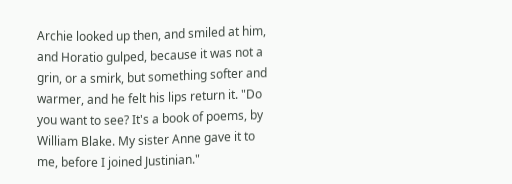Archie looked up then, and smiled at him, and Horatio gulped, because it was not a grin, or a smirk, but something softer and warmer, and he felt his lips return it. "Do you want to see? It's a book of poems, by William Blake. My sister Anne gave it to me, before I joined Justinian."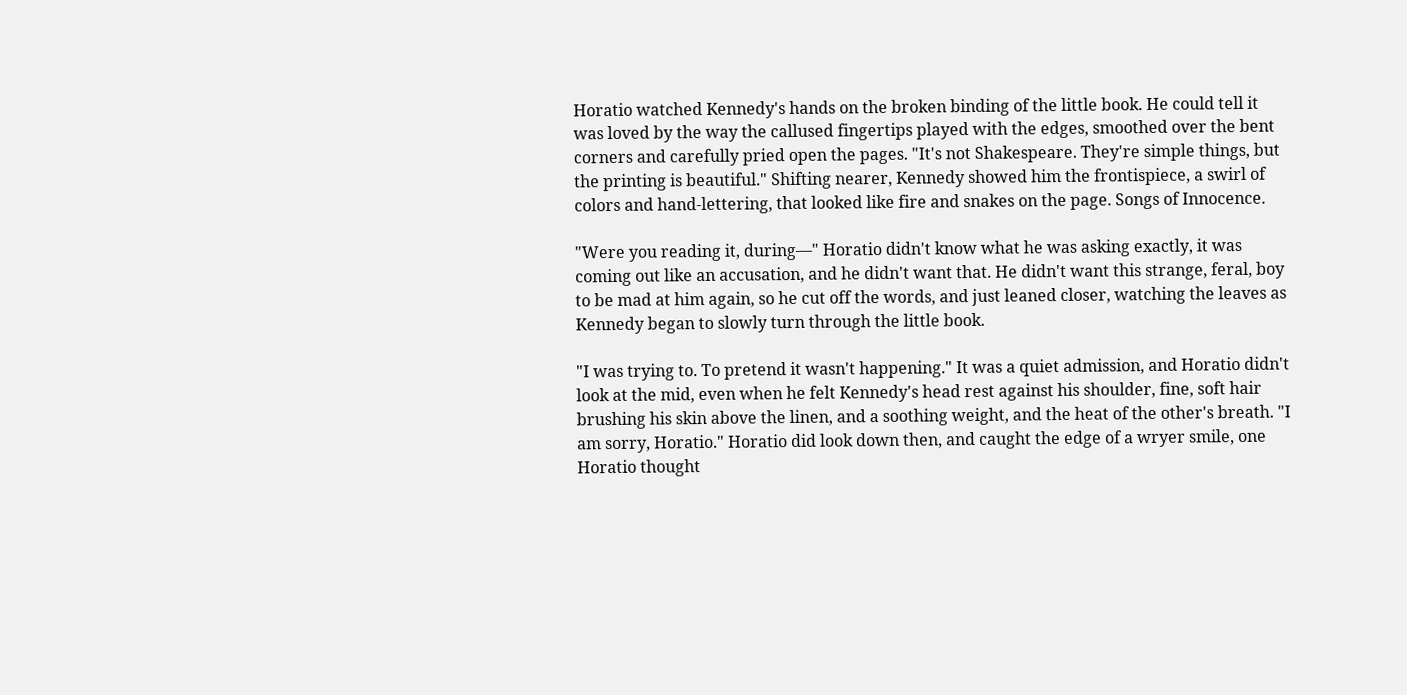Horatio watched Kennedy's hands on the broken binding of the little book. He could tell it was loved by the way the callused fingertips played with the edges, smoothed over the bent corners and carefully pried open the pages. "It's not Shakespeare. They're simple things, but the printing is beautiful." Shifting nearer, Kennedy showed him the frontispiece, a swirl of colors and hand-lettering, that looked like fire and snakes on the page. Songs of Innocence.

"Were you reading it, during—" Horatio didn't know what he was asking exactly, it was coming out like an accusation, and he didn't want that. He didn't want this strange, feral, boy to be mad at him again, so he cut off the words, and just leaned closer, watching the leaves as Kennedy began to slowly turn through the little book.

"I was trying to. To pretend it wasn't happening." It was a quiet admission, and Horatio didn't look at the mid, even when he felt Kennedy's head rest against his shoulder, fine, soft hair brushing his skin above the linen, and a soothing weight, and the heat of the other's breath. "I am sorry, Horatio." Horatio did look down then, and caught the edge of a wryer smile, one Horatio thought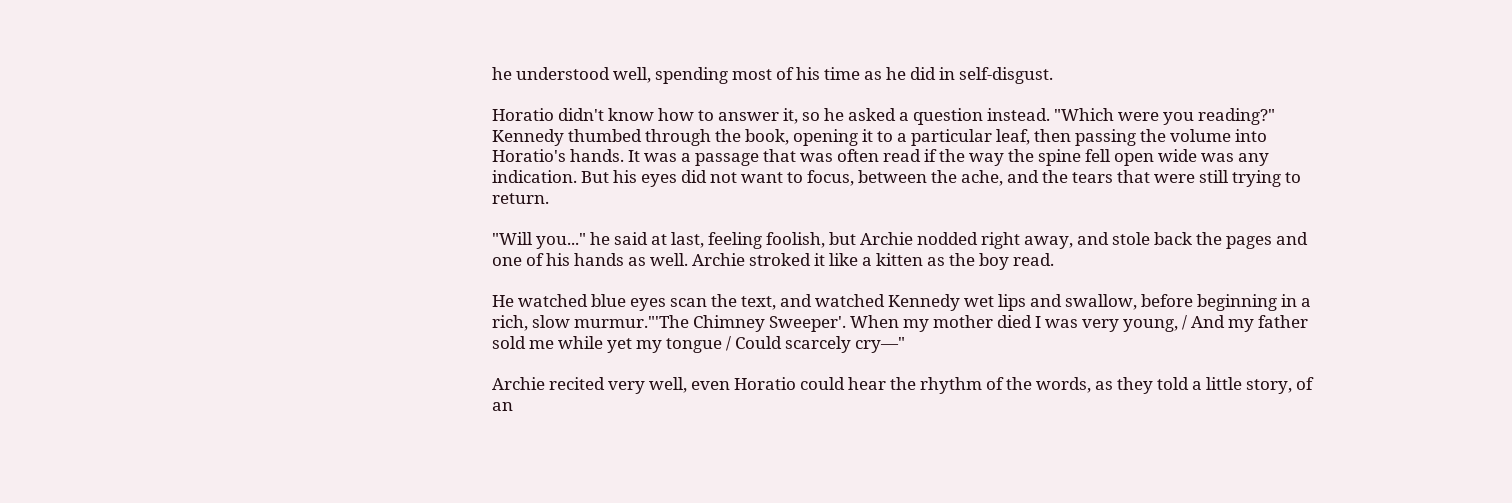he understood well, spending most of his time as he did in self-disgust.

Horatio didn't know how to answer it, so he asked a question instead. "Which were you reading?" Kennedy thumbed through the book, opening it to a particular leaf, then passing the volume into Horatio's hands. It was a passage that was often read if the way the spine fell open wide was any indication. But his eyes did not want to focus, between the ache, and the tears that were still trying to return.

"Will you..." he said at last, feeling foolish, but Archie nodded right away, and stole back the pages and one of his hands as well. Archie stroked it like a kitten as the boy read.

He watched blue eyes scan the text, and watched Kennedy wet lips and swallow, before beginning in a rich, slow murmur."'The Chimney Sweeper'. When my mother died I was very young, / And my father sold me while yet my tongue / Could scarcely cry—"

Archie recited very well, even Horatio could hear the rhythm of the words, as they told a little story, of an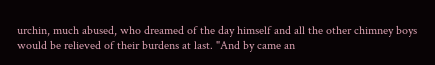urchin, much abused, who dreamed of the day himself and all the other chimney boys would be relieved of their burdens at last. "And by came an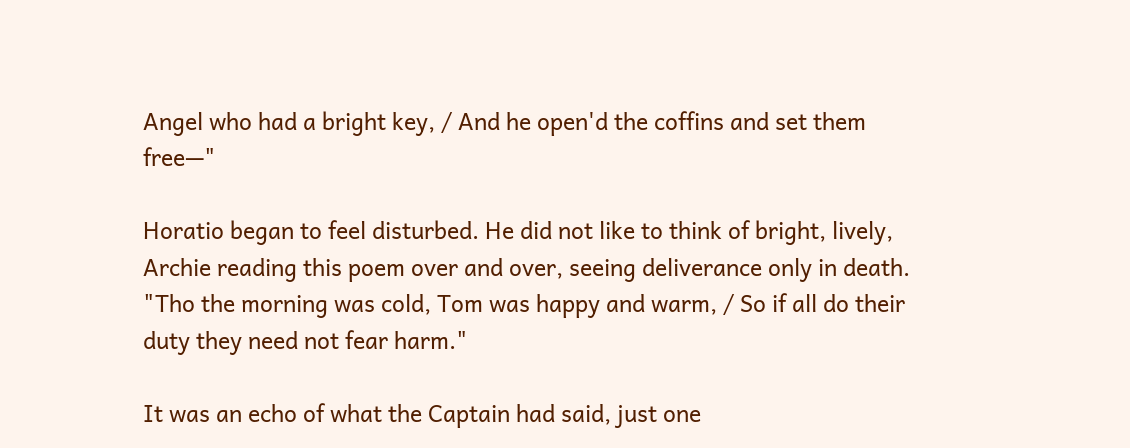Angel who had a bright key, / And he open'd the coffins and set them free—"

Horatio began to feel disturbed. He did not like to think of bright, lively, Archie reading this poem over and over, seeing deliverance only in death. "Tho the morning was cold, Tom was happy and warm, / So if all do their duty they need not fear harm."

It was an echo of what the Captain had said, just one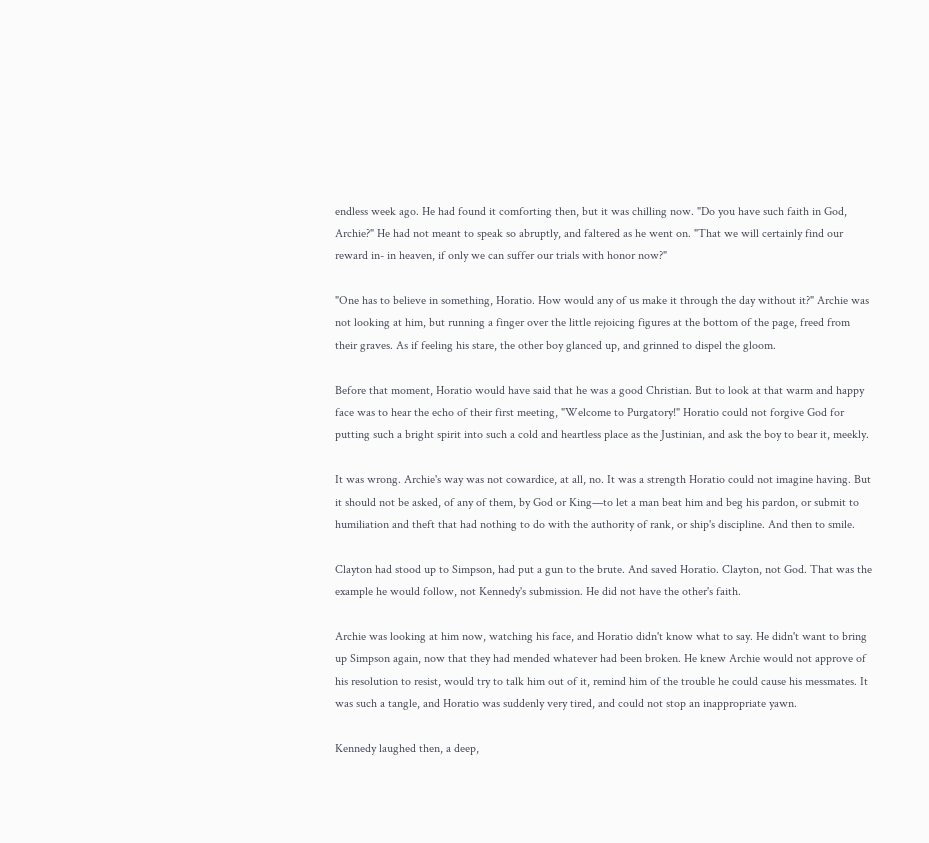endless week ago. He had found it comforting then, but it was chilling now. "Do you have such faith in God, Archie?" He had not meant to speak so abruptly, and faltered as he went on. "That we will certainly find our reward in- in heaven, if only we can suffer our trials with honor now?"

"One has to believe in something, Horatio. How would any of us make it through the day without it?" Archie was not looking at him, but running a finger over the little rejoicing figures at the bottom of the page, freed from their graves. As if feeling his stare, the other boy glanced up, and grinned to dispel the gloom.

Before that moment, Horatio would have said that he was a good Christian. But to look at that warm and happy face was to hear the echo of their first meeting, "Welcome to Purgatory!" Horatio could not forgive God for putting such a bright spirit into such a cold and heartless place as the Justinian, and ask the boy to bear it, meekly.

It was wrong. Archie's way was not cowardice, at all, no. It was a strength Horatio could not imagine having. But it should not be asked, of any of them, by God or King—to let a man beat him and beg his pardon, or submit to humiliation and theft that had nothing to do with the authority of rank, or ship's discipline. And then to smile.

Clayton had stood up to Simpson, had put a gun to the brute. And saved Horatio. Clayton, not God. That was the example he would follow, not Kennedy's submission. He did not have the other's faith.

Archie was looking at him now, watching his face, and Horatio didn't know what to say. He didn't want to bring up Simpson again, now that they had mended whatever had been broken. He knew Archie would not approve of his resolution to resist, would try to talk him out of it, remind him of the trouble he could cause his messmates. It was such a tangle, and Horatio was suddenly very tired, and could not stop an inappropriate yawn.

Kennedy laughed then, a deep,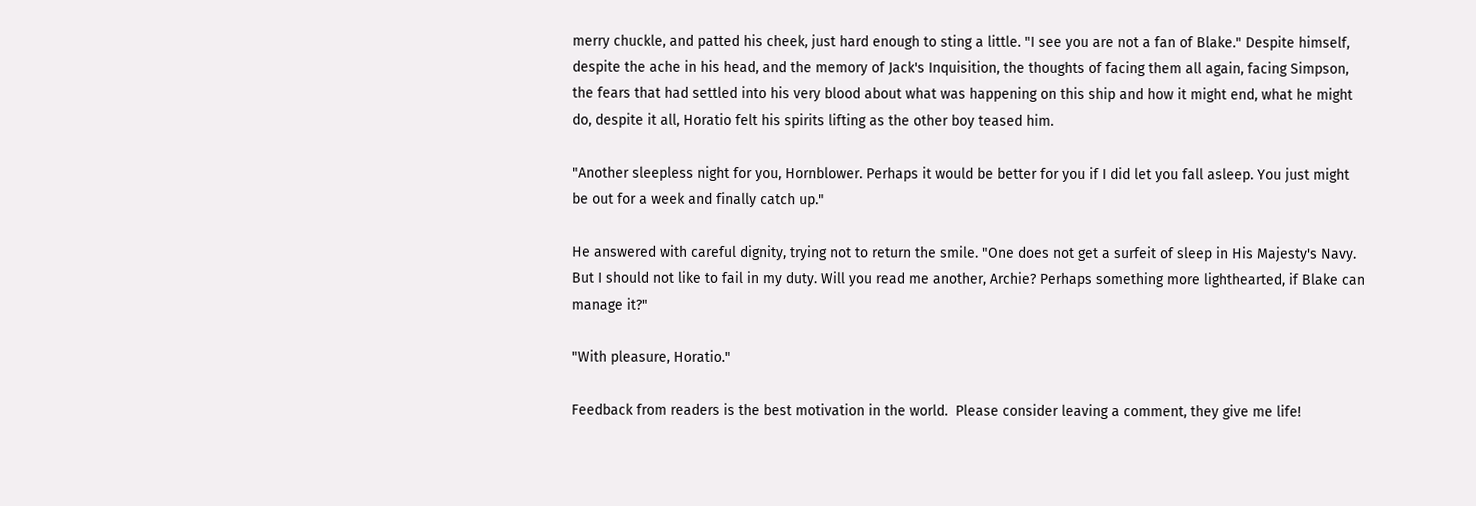merry chuckle, and patted his cheek, just hard enough to sting a little. "I see you are not a fan of Blake." Despite himself, despite the ache in his head, and the memory of Jack's Inquisition, the thoughts of facing them all again, facing Simpson, the fears that had settled into his very blood about what was happening on this ship and how it might end, what he might do, despite it all, Horatio felt his spirits lifting as the other boy teased him.

"Another sleepless night for you, Hornblower. Perhaps it would be better for you if I did let you fall asleep. You just might be out for a week and finally catch up."

He answered with careful dignity, trying not to return the smile. "One does not get a surfeit of sleep in His Majesty's Navy. But I should not like to fail in my duty. Will you read me another, Archie? Perhaps something more lighthearted, if Blake can manage it?"

"With pleasure, Horatio."

Feedback from readers is the best motivation in the world.  Please consider leaving a comment, they give me life!